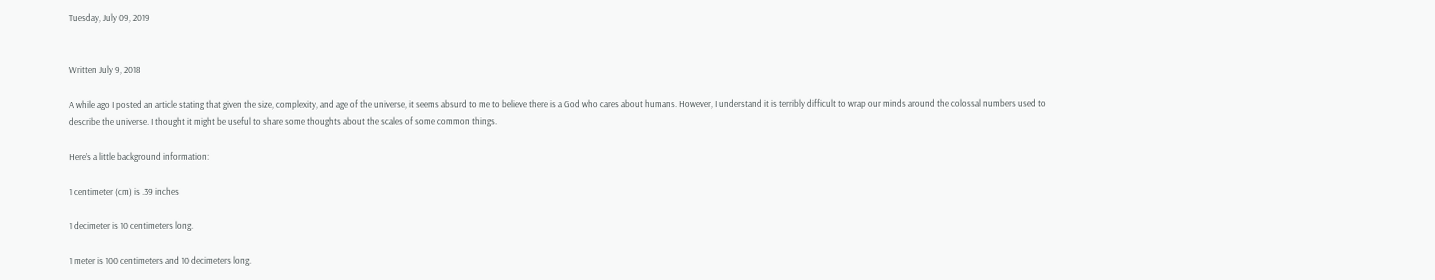Tuesday, July 09, 2019


Written July 9, 2018

A while ago I posted an article stating that given the size, complexity, and age of the universe, it seems absurd to me to believe there is a God who cares about humans. However, I understand it is terribly difficult to wrap our minds around the colossal numbers used to describe the universe. I thought it might be useful to share some thoughts about the scales of some common things.

Here’s a little background information:

1 centimeter (cm) is .39 inches

1 decimeter is 10 centimeters long.

1 meter is 100 centimeters and 10 decimeters long.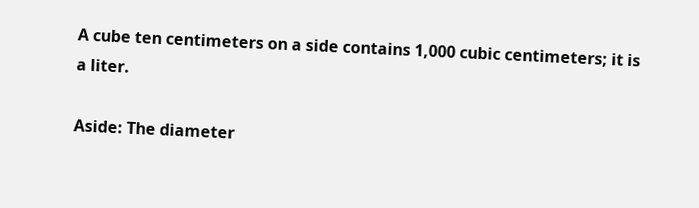A cube ten centimeters on a side contains 1,000 cubic centimeters; it is a liter.

Aside: The diameter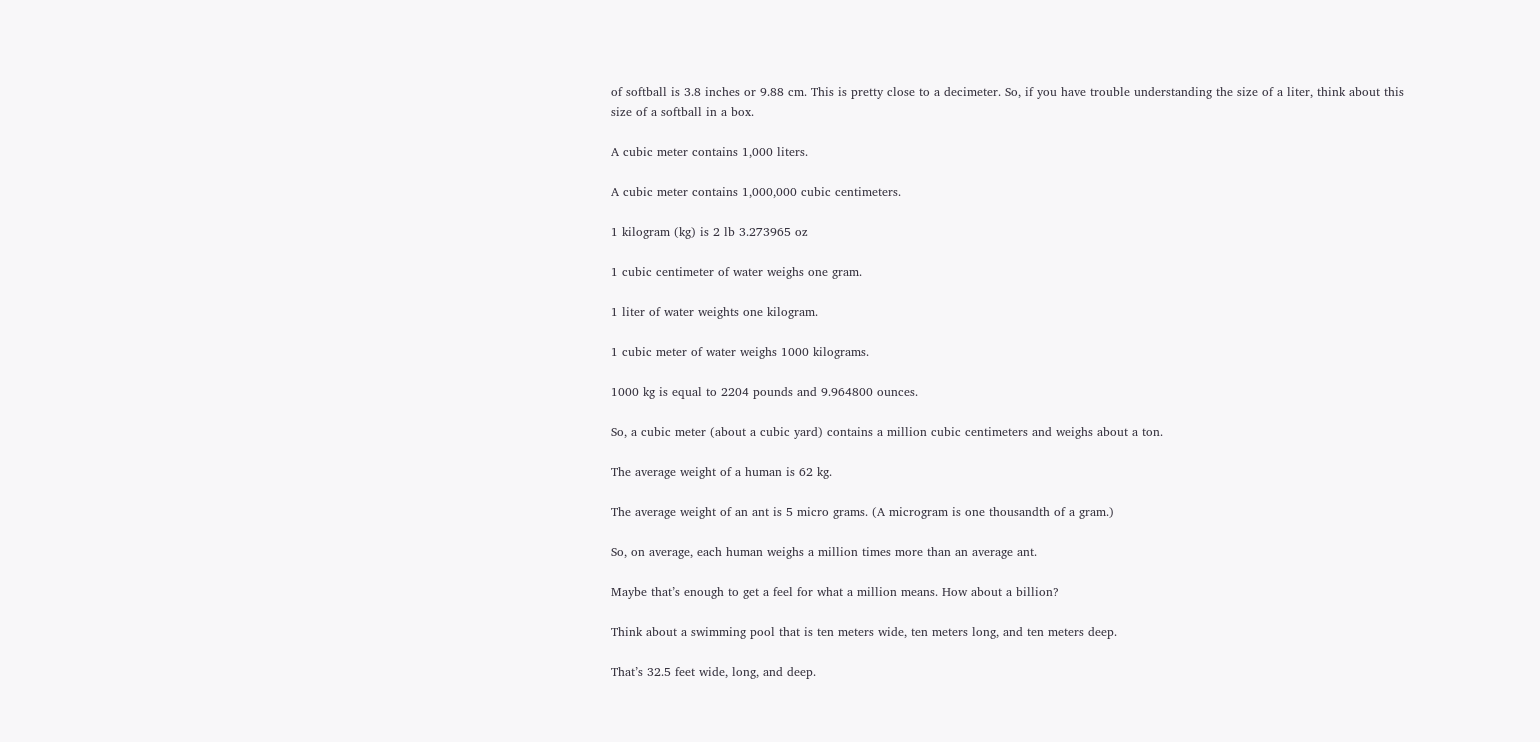of softball is 3.8 inches or 9.88 cm. This is pretty close to a decimeter. So, if you have trouble understanding the size of a liter, think about this size of a softball in a box.

A cubic meter contains 1,000 liters.

A cubic meter contains 1,000,000 cubic centimeters.

1 kilogram (kg) is 2 lb 3.273965 oz

1 cubic centimeter of water weighs one gram.

1 liter of water weights one kilogram.

1 cubic meter of water weighs 1000 kilograms.

1000 kg is equal to 2204 pounds and 9.964800 ounces.

So, a cubic meter (about a cubic yard) contains a million cubic centimeters and weighs about a ton.

The average weight of a human is 62 kg.

The average weight of an ant is 5 micro grams. (A microgram is one thousandth of a gram.)

So, on average, each human weighs a million times more than an average ant.

Maybe that’s enough to get a feel for what a million means. How about a billion?

Think about a swimming pool that is ten meters wide, ten meters long, and ten meters deep.

That’s 32.5 feet wide, long, and deep.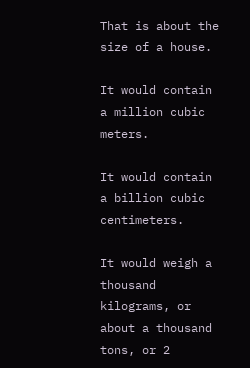That is about the size of a house.

It would contain a million cubic meters.

It would contain a billion cubic centimeters.

It would weigh a thousand kilograms, or about a thousand tons, or 2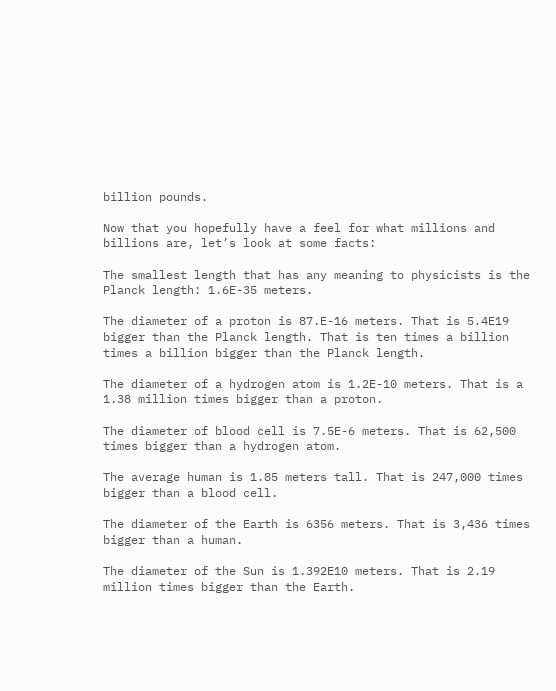billion pounds.

Now that you hopefully have a feel for what millions and billions are, let’s look at some facts:

The smallest length that has any meaning to physicists is the Planck length: 1.6E-35 meters.

The diameter of a proton is 87.E-16 meters. That is 5.4E19 bigger than the Planck length. That is ten times a billion times a billion bigger than the Planck length.

The diameter of a hydrogen atom is 1.2E-10 meters. That is a 1.38 million times bigger than a proton.

The diameter of blood cell is 7.5E-6 meters. That is 62,500 times bigger than a hydrogen atom.

The average human is 1.85 meters tall. That is 247,000 times bigger than a blood cell.

The diameter of the Earth is 6356 meters. That is 3,436 times bigger than a human.

The diameter of the Sun is 1.392E10 meters. That is 2.19 million times bigger than the Earth.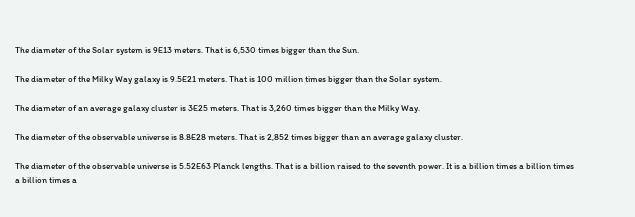The diameter of the Solar system is 9E13 meters. That is 6,530 times bigger than the Sun.

The diameter of the Milky Way galaxy is 9.5E21 meters. That is 100 million times bigger than the Solar system.

The diameter of an average galaxy cluster is 3E25 meters. That is 3,260 times bigger than the Milky Way.

The diameter of the observable universe is 8.8E28 meters. That is 2,852 times bigger than an average galaxy cluster.

The diameter of the observable universe is 5.52E63 Planck lengths. That is a billion raised to the seventh power. It is a billion times a billion times a billion times a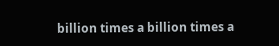billion times a billion times a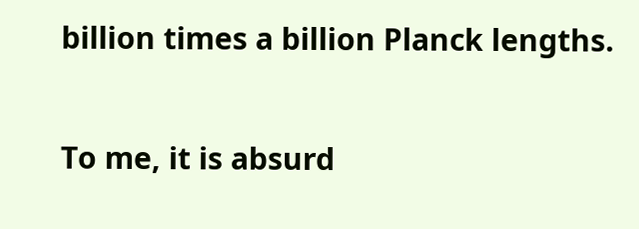billion times a billion Planck lengths.

To me, it is absurd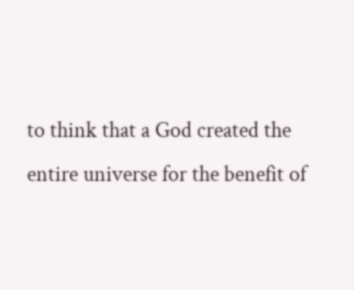to think that a God created the entire universe for the benefit of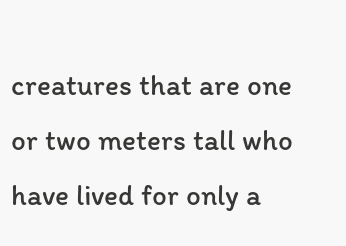creatures that are one or two meters tall who have lived for only a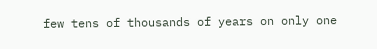few tens of thousands of years on only one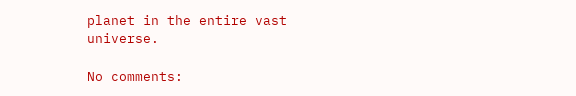planet in the entire vast universe.

No comments: